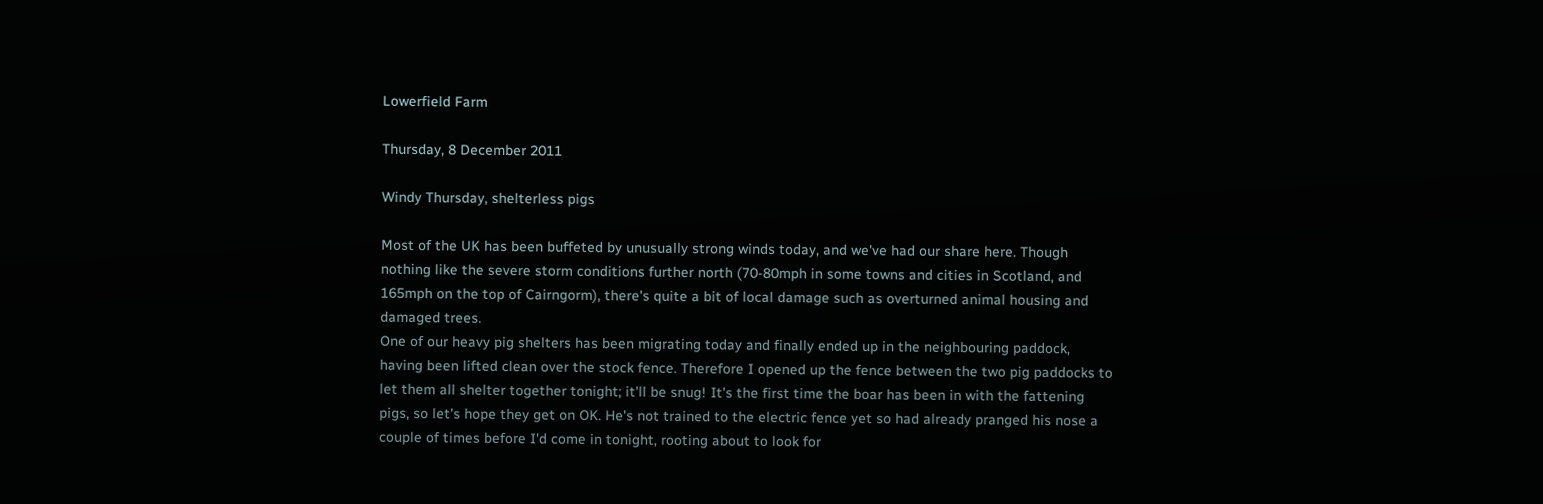Lowerfield Farm

Thursday, 8 December 2011

Windy Thursday, shelterless pigs

Most of the UK has been buffeted by unusually strong winds today, and we've had our share here. Though nothing like the severe storm conditions further north (70-80mph in some towns and cities in Scotland, and 165mph on the top of Cairngorm), there's quite a bit of local damage such as overturned animal housing and damaged trees.
One of our heavy pig shelters has been migrating today and finally ended up in the neighbouring paddock, having been lifted clean over the stock fence. Therefore I opened up the fence between the two pig paddocks to let them all shelter together tonight; it'll be snug! It's the first time the boar has been in with the fattening pigs, so let's hope they get on OK. He's not trained to the electric fence yet so had already pranged his nose a couple of times before I'd come in tonight, rooting about to look for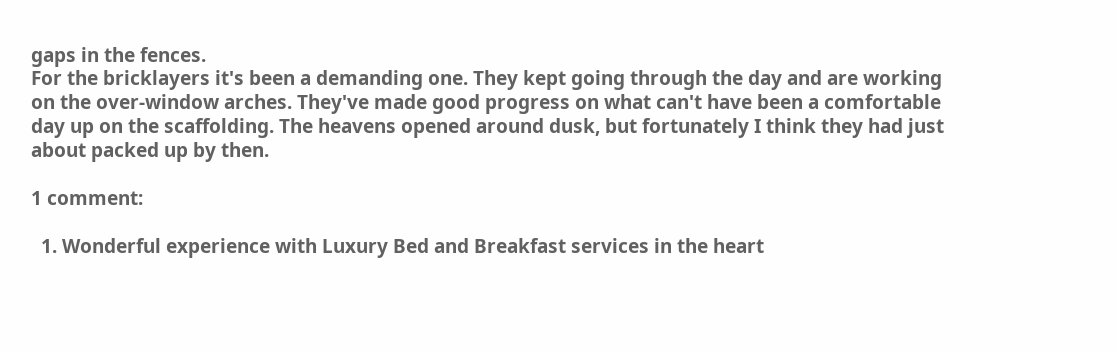gaps in the fences.
For the bricklayers it's been a demanding one. They kept going through the day and are working on the over-window arches. They've made good progress on what can't have been a comfortable day up on the scaffolding. The heavens opened around dusk, but fortunately I think they had just about packed up by then.

1 comment:

  1. Wonderful experience with Luxury Bed and Breakfast services in the heart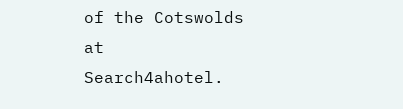of the Cotswolds at Search4ahotel.